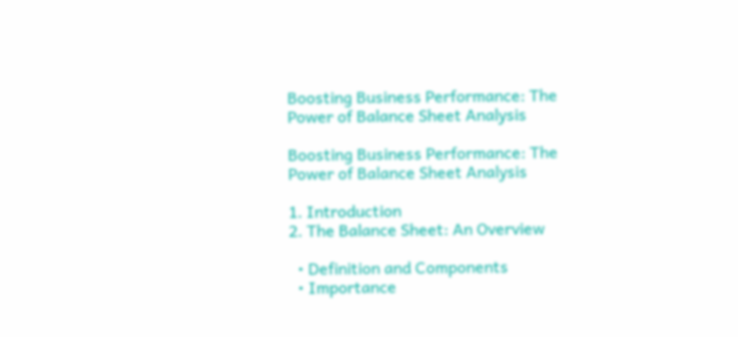Boosting Business Performance: The Power of Balance Sheet Analysis

Boosting Business Performance: The Power of Balance Sheet Analysis

1. Introduction
2. The Balance Sheet: An Overview

  • Definition and Components
  • Importance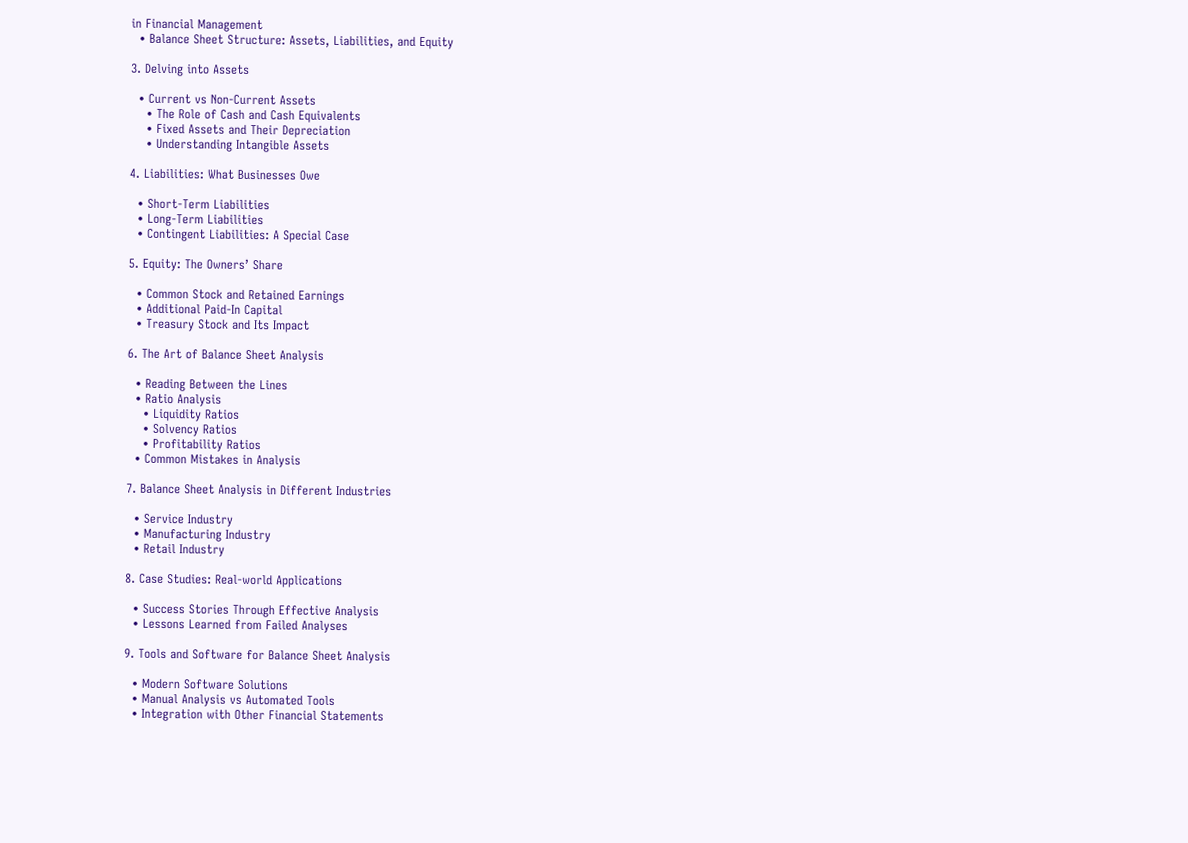in Financial Management
  • Balance Sheet Structure: Assets, Liabilities, and Equity

3. Delving into Assets

  • Current vs Non-Current Assets
    • The Role of Cash and Cash Equivalents
    • Fixed Assets and Their Depreciation
    • Understanding Intangible Assets

4. Liabilities: What Businesses Owe

  • Short-Term Liabilities
  • Long-Term Liabilities
  • Contingent Liabilities: A Special Case

5. Equity: The Owners’ Share

  • Common Stock and Retained Earnings
  • Additional Paid-In Capital
  • Treasury Stock and Its Impact

6. The Art of Balance Sheet Analysis

  • Reading Between the Lines
  • Ratio Analysis
    • Liquidity Ratios
    • Solvency Ratios
    • Profitability Ratios
  • Common Mistakes in Analysis

7. Balance Sheet Analysis in Different Industries

  • Service Industry
  • Manufacturing Industry
  • Retail Industry

8. Case Studies: Real-world Applications

  • Success Stories Through Effective Analysis
  • Lessons Learned from Failed Analyses

9. Tools and Software for Balance Sheet Analysis

  • Modern Software Solutions
  • Manual Analysis vs Automated Tools
  • Integration with Other Financial Statements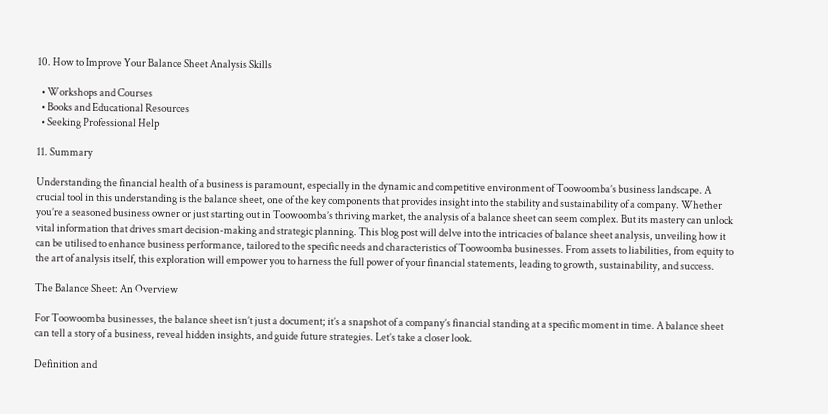10. How to Improve Your Balance Sheet Analysis Skills

  • Workshops and Courses
  • Books and Educational Resources
  • Seeking Professional Help

11. Summary

Understanding the financial health of a business is paramount, especially in the dynamic and competitive environment of Toowoomba’s business landscape. A crucial tool in this understanding is the balance sheet, one of the key components that provides insight into the stability and sustainability of a company. Whether you’re a seasoned business owner or just starting out in Toowoomba’s thriving market, the analysis of a balance sheet can seem complex. But its mastery can unlock vital information that drives smart decision-making and strategic planning. This blog post will delve into the intricacies of balance sheet analysis, unveiling how it can be utilised to enhance business performance, tailored to the specific needs and characteristics of Toowoomba businesses. From assets to liabilities, from equity to the art of analysis itself, this exploration will empower you to harness the full power of your financial statements, leading to growth, sustainability, and success.

The Balance Sheet: An Overview

For Toowoomba businesses, the balance sheet isn’t just a document; it’s a snapshot of a company’s financial standing at a specific moment in time. A balance sheet can tell a story of a business, reveal hidden insights, and guide future strategies. Let’s take a closer look.

Definition and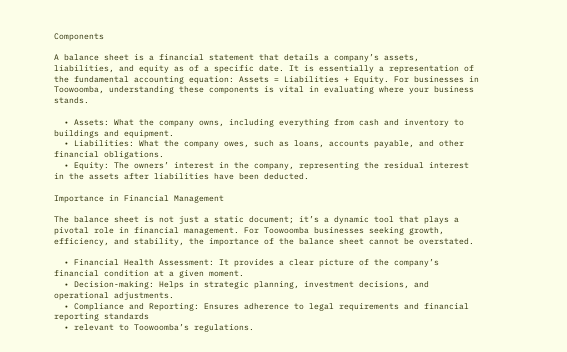Components

A balance sheet is a financial statement that details a company’s assets, liabilities, and equity as of a specific date. It is essentially a representation of the fundamental accounting equation: Assets = Liabilities + Equity. For businesses in Toowoomba, understanding these components is vital in evaluating where your business stands.

  • Assets: What the company owns, including everything from cash and inventory to buildings and equipment.
  • Liabilities: What the company owes, such as loans, accounts payable, and other financial obligations.
  • Equity: The owners’ interest in the company, representing the residual interest in the assets after liabilities have been deducted.

Importance in Financial Management

The balance sheet is not just a static document; it’s a dynamic tool that plays a pivotal role in financial management. For Toowoomba businesses seeking growth, efficiency, and stability, the importance of the balance sheet cannot be overstated.

  • Financial Health Assessment: It provides a clear picture of the company’s financial condition at a given moment.
  • Decision-making: Helps in strategic planning, investment decisions, and operational adjustments.
  • Compliance and Reporting: Ensures adherence to legal requirements and financial reporting standards
  • relevant to Toowoomba’s regulations.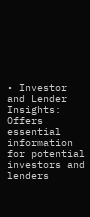• Investor and Lender Insights: Offers essential information for potential investors and lenders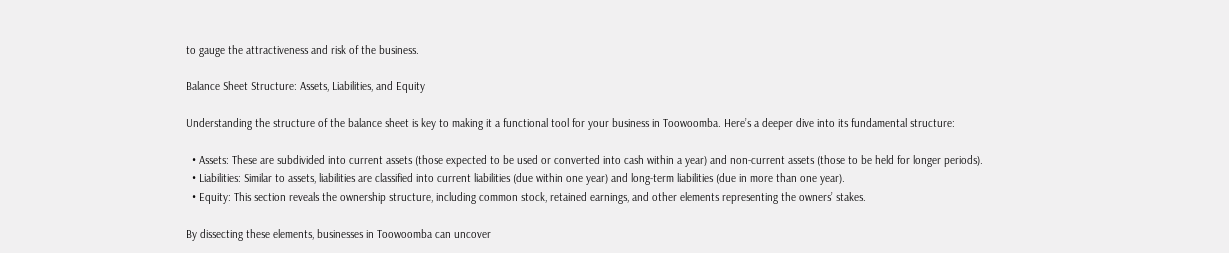to gauge the attractiveness and risk of the business.

Balance Sheet Structure: Assets, Liabilities, and Equity

Understanding the structure of the balance sheet is key to making it a functional tool for your business in Toowoomba. Here’s a deeper dive into its fundamental structure:

  • Assets: These are subdivided into current assets (those expected to be used or converted into cash within a year) and non-current assets (those to be held for longer periods).
  • Liabilities: Similar to assets, liabilities are classified into current liabilities (due within one year) and long-term liabilities (due in more than one year).
  • Equity: This section reveals the ownership structure, including common stock, retained earnings, and other elements representing the owners’ stakes.

By dissecting these elements, businesses in Toowoomba can uncover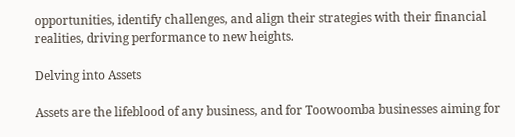opportunities, identify challenges, and align their strategies with their financial realities, driving performance to new heights.

Delving into Assets

Assets are the lifeblood of any business, and for Toowoomba businesses aiming for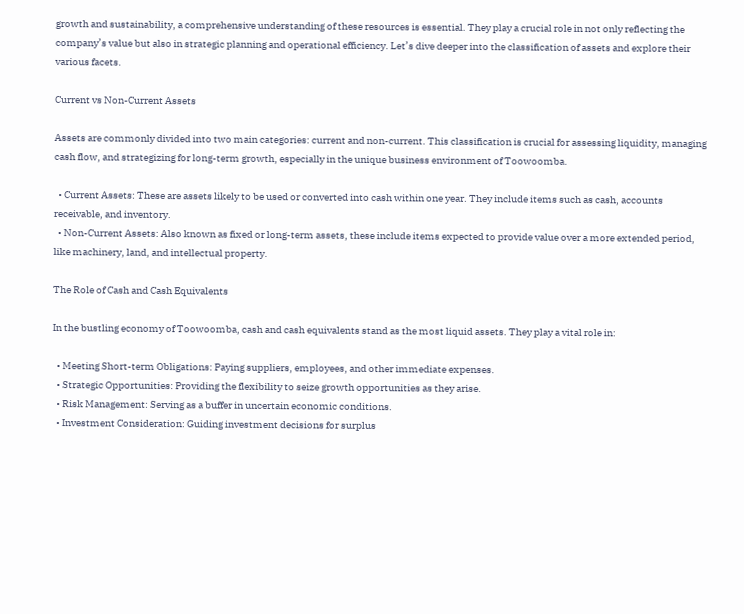growth and sustainability, a comprehensive understanding of these resources is essential. They play a crucial role in not only reflecting the company’s value but also in strategic planning and operational efficiency. Let’s dive deeper into the classification of assets and explore their various facets.

Current vs Non-Current Assets

Assets are commonly divided into two main categories: current and non-current. This classification is crucial for assessing liquidity, managing cash flow, and strategizing for long-term growth, especially in the unique business environment of Toowoomba.

  • Current Assets: These are assets likely to be used or converted into cash within one year. They include items such as cash, accounts receivable, and inventory.
  • Non-Current Assets: Also known as fixed or long-term assets, these include items expected to provide value over a more extended period, like machinery, land, and intellectual property.

The Role of Cash and Cash Equivalents

In the bustling economy of Toowoomba, cash and cash equivalents stand as the most liquid assets. They play a vital role in:

  • Meeting Short-term Obligations: Paying suppliers, employees, and other immediate expenses.
  • Strategic Opportunities: Providing the flexibility to seize growth opportunities as they arise.
  • Risk Management: Serving as a buffer in uncertain economic conditions.
  • Investment Consideration: Guiding investment decisions for surplus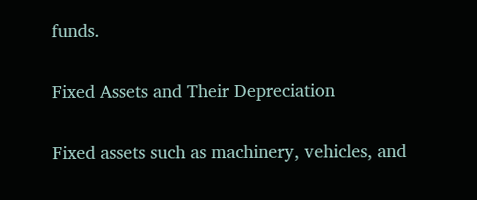funds.

Fixed Assets and Their Depreciation

Fixed assets such as machinery, vehicles, and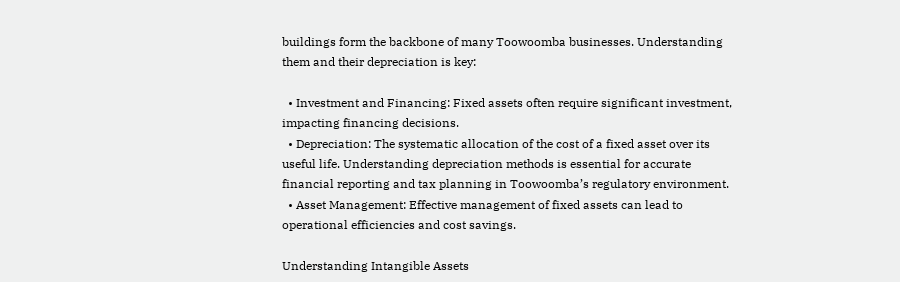buildings form the backbone of many Toowoomba businesses. Understanding them and their depreciation is key:

  • Investment and Financing: Fixed assets often require significant investment, impacting financing decisions.
  • Depreciation: The systematic allocation of the cost of a fixed asset over its useful life. Understanding depreciation methods is essential for accurate financial reporting and tax planning in Toowoomba’s regulatory environment.
  • Asset Management: Effective management of fixed assets can lead to operational efficiencies and cost savings.

Understanding Intangible Assets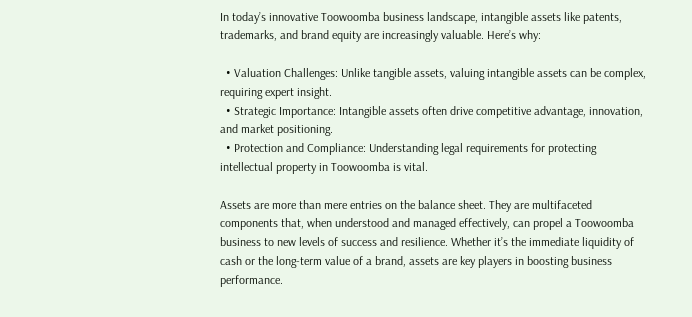In today’s innovative Toowoomba business landscape, intangible assets like patents, trademarks, and brand equity are increasingly valuable. Here’s why:

  • Valuation Challenges: Unlike tangible assets, valuing intangible assets can be complex, requiring expert insight.
  • Strategic Importance: Intangible assets often drive competitive advantage, innovation, and market positioning.
  • Protection and Compliance: Understanding legal requirements for protecting intellectual property in Toowoomba is vital.

Assets are more than mere entries on the balance sheet. They are multifaceted components that, when understood and managed effectively, can propel a Toowoomba business to new levels of success and resilience. Whether it’s the immediate liquidity of cash or the long-term value of a brand, assets are key players in boosting business performance.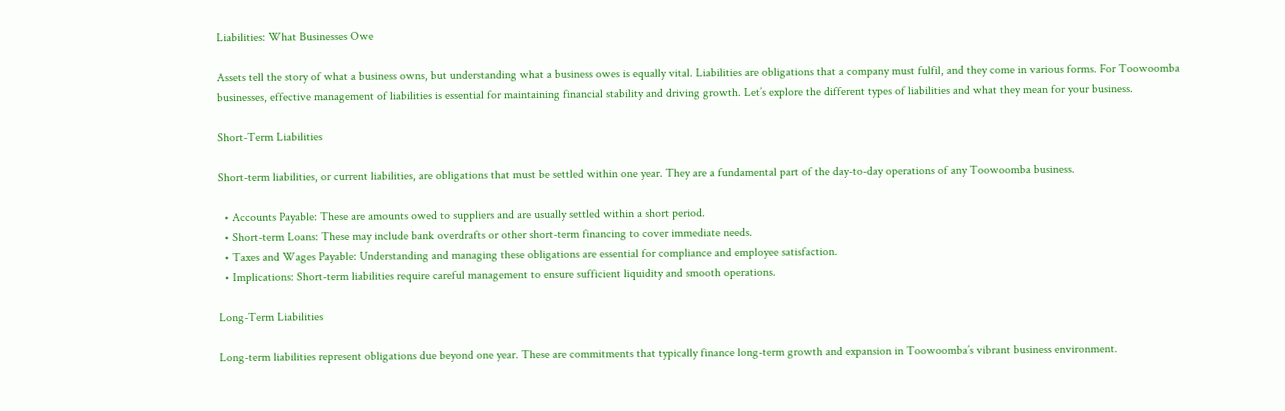Liabilities: What Businesses Owe

Assets tell the story of what a business owns, but understanding what a business owes is equally vital. Liabilities are obligations that a company must fulfil, and they come in various forms. For Toowoomba businesses, effective management of liabilities is essential for maintaining financial stability and driving growth. Let’s explore the different types of liabilities and what they mean for your business.

Short-Term Liabilities

Short-term liabilities, or current liabilities, are obligations that must be settled within one year. They are a fundamental part of the day-to-day operations of any Toowoomba business.

  • Accounts Payable: These are amounts owed to suppliers and are usually settled within a short period.
  • Short-term Loans: These may include bank overdrafts or other short-term financing to cover immediate needs.
  • Taxes and Wages Payable: Understanding and managing these obligations are essential for compliance and employee satisfaction.
  • Implications: Short-term liabilities require careful management to ensure sufficient liquidity and smooth operations.

Long-Term Liabilities

Long-term liabilities represent obligations due beyond one year. These are commitments that typically finance long-term growth and expansion in Toowoomba’s vibrant business environment.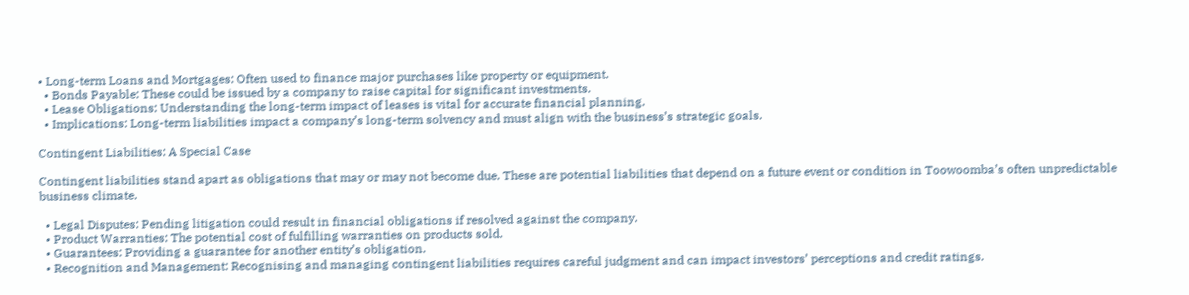• Long-term Loans and Mortgages: Often used to finance major purchases like property or equipment.
  • Bonds Payable: These could be issued by a company to raise capital for significant investments.
  • Lease Obligations: Understanding the long-term impact of leases is vital for accurate financial planning.
  • Implications: Long-term liabilities impact a company’s long-term solvency and must align with the business’s strategic goals.

Contingent Liabilities: A Special Case

Contingent liabilities stand apart as obligations that may or may not become due. These are potential liabilities that depend on a future event or condition in Toowoomba’s often unpredictable business climate.

  • Legal Disputes: Pending litigation could result in financial obligations if resolved against the company.
  • Product Warranties: The potential cost of fulfilling warranties on products sold.
  • Guarantees: Providing a guarantee for another entity’s obligation.
  • Recognition and Management: Recognising and managing contingent liabilities requires careful judgment and can impact investors’ perceptions and credit ratings.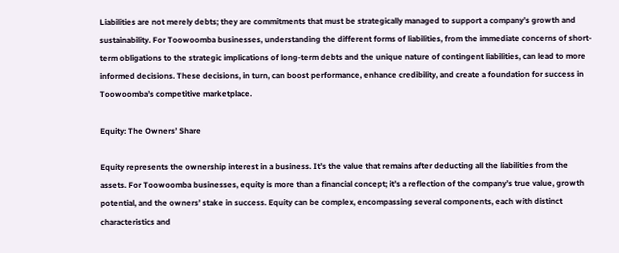Liabilities are not merely debts; they are commitments that must be strategically managed to support a company’s growth and sustainability. For Toowoomba businesses, understanding the different forms of liabilities, from the immediate concerns of short-term obligations to the strategic implications of long-term debts and the unique nature of contingent liabilities, can lead to more informed decisions. These decisions, in turn, can boost performance, enhance credibility, and create a foundation for success in Toowoomba’s competitive marketplace.

Equity: The Owners’ Share

Equity represents the ownership interest in a business. It’s the value that remains after deducting all the liabilities from the assets. For Toowoomba businesses, equity is more than a financial concept; it’s a reflection of the company’s true value, growth potential, and the owners’ stake in success. Equity can be complex, encompassing several components, each with distinct characteristics and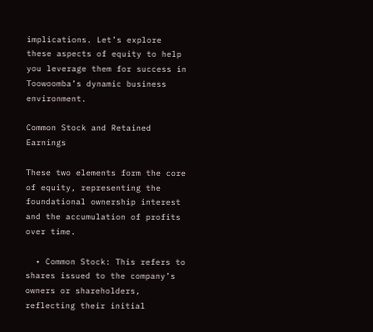implications. Let’s explore these aspects of equity to help you leverage them for success in Toowoomba’s dynamic business environment.

Common Stock and Retained Earnings

These two elements form the core of equity, representing the foundational ownership interest and the accumulation of profits over time.

  • Common Stock: This refers to shares issued to the company’s owners or shareholders, reflecting their initial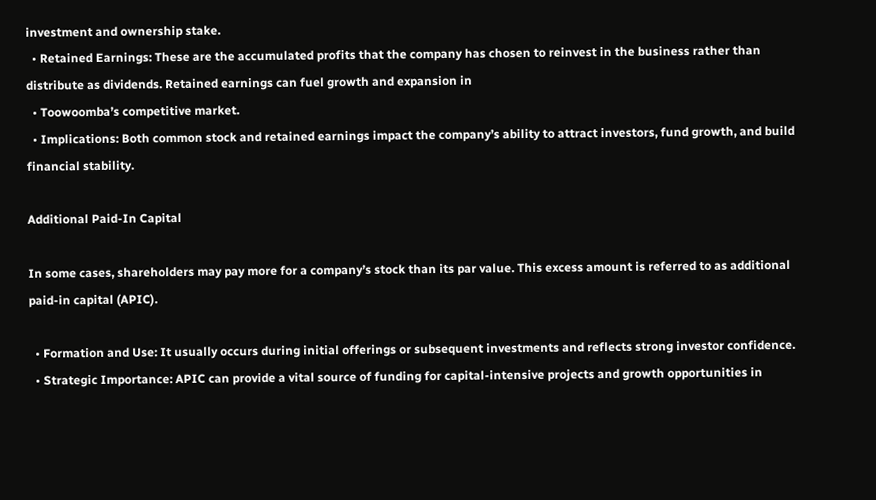investment and ownership stake.
  • Retained Earnings: These are the accumulated profits that the company has chosen to reinvest in the business rather than distribute as dividends. Retained earnings can fuel growth and expansion in
  • Toowoomba’s competitive market.
  • Implications: Both common stock and retained earnings impact the company’s ability to attract investors, fund growth, and build financial stability.

Additional Paid-In Capital

In some cases, shareholders may pay more for a company’s stock than its par value. This excess amount is referred to as additional paid-in capital (APIC).

  • Formation and Use: It usually occurs during initial offerings or subsequent investments and reflects strong investor confidence.
  • Strategic Importance: APIC can provide a vital source of funding for capital-intensive projects and growth opportunities in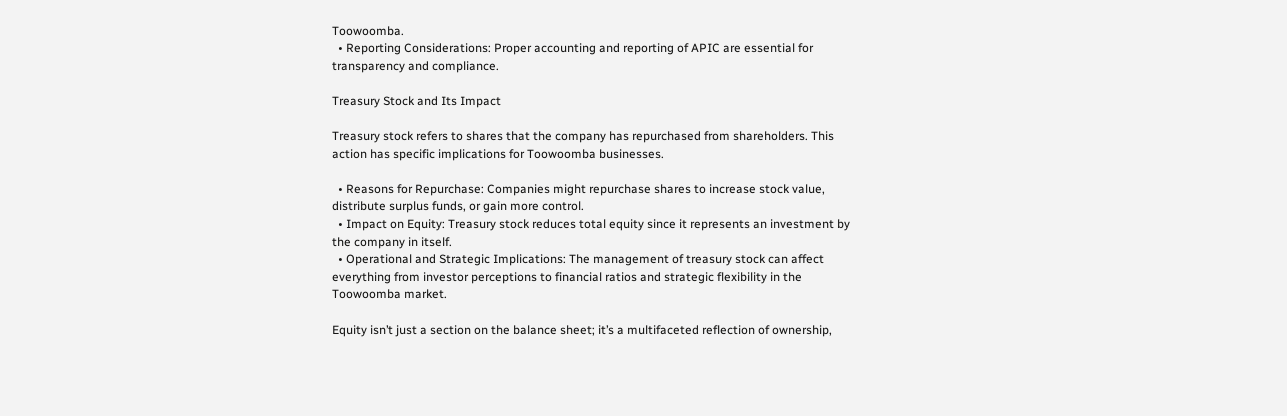Toowoomba.
  • Reporting Considerations: Proper accounting and reporting of APIC are essential for transparency and compliance.

Treasury Stock and Its Impact

Treasury stock refers to shares that the company has repurchased from shareholders. This action has specific implications for Toowoomba businesses.

  • Reasons for Repurchase: Companies might repurchase shares to increase stock value, distribute surplus funds, or gain more control.
  • Impact on Equity: Treasury stock reduces total equity since it represents an investment by the company in itself.
  • Operational and Strategic Implications: The management of treasury stock can affect everything from investor perceptions to financial ratios and strategic flexibility in the Toowoomba market.

Equity isn’t just a section on the balance sheet; it’s a multifaceted reflection of ownership,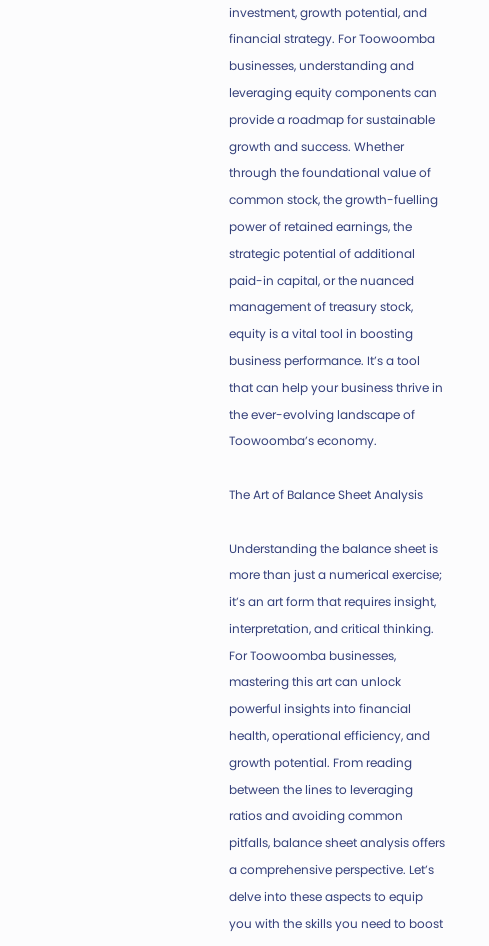investment, growth potential, and financial strategy. For Toowoomba businesses, understanding and leveraging equity components can provide a roadmap for sustainable growth and success. Whether through the foundational value of common stock, the growth-fuelling power of retained earnings, the strategic potential of additional paid-in capital, or the nuanced management of treasury stock, equity is a vital tool in boosting business performance. It’s a tool that can help your business thrive in the ever-evolving landscape of Toowoomba’s economy.

The Art of Balance Sheet Analysis

Understanding the balance sheet is more than just a numerical exercise; it’s an art form that requires insight, interpretation, and critical thinking. For Toowoomba businesses, mastering this art can unlock powerful insights into financial health, operational efficiency, and growth potential. From reading between the lines to leveraging ratios and avoiding common pitfalls, balance sheet analysis offers a comprehensive perspective. Let’s delve into these aspects to equip you with the skills you need to boost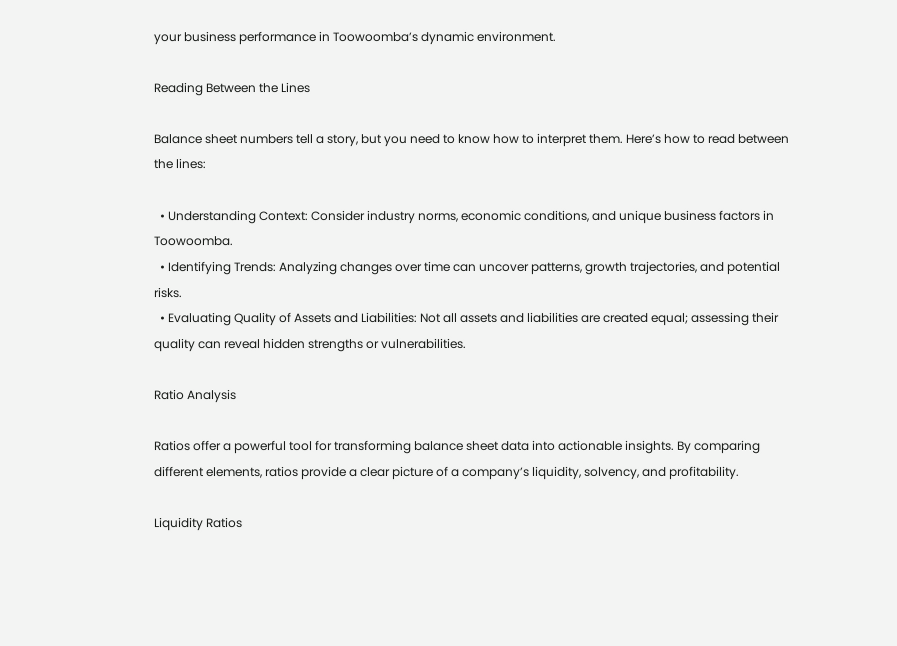your business performance in Toowoomba’s dynamic environment.

Reading Between the Lines

Balance sheet numbers tell a story, but you need to know how to interpret them. Here’s how to read between the lines:

  • Understanding Context: Consider industry norms, economic conditions, and unique business factors in Toowoomba.
  • Identifying Trends: Analyzing changes over time can uncover patterns, growth trajectories, and potential risks.
  • Evaluating Quality of Assets and Liabilities: Not all assets and liabilities are created equal; assessing their quality can reveal hidden strengths or vulnerabilities.

Ratio Analysis

Ratios offer a powerful tool for transforming balance sheet data into actionable insights. By comparing different elements, ratios provide a clear picture of a company’s liquidity, solvency, and profitability.

Liquidity Ratios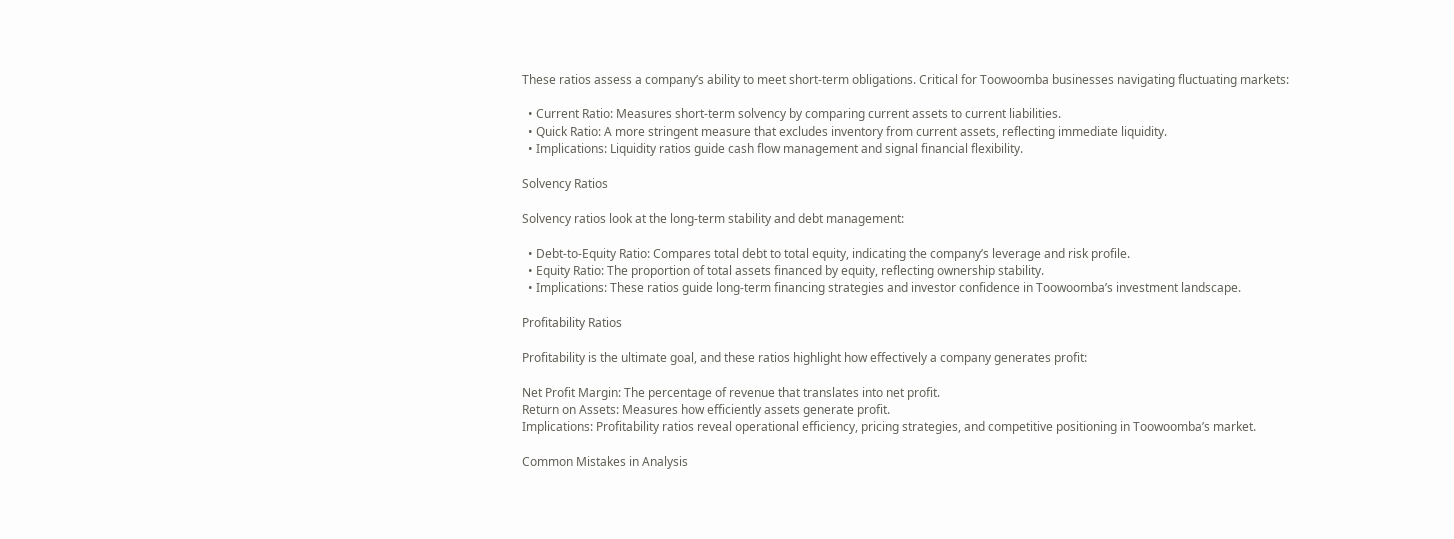These ratios assess a company’s ability to meet short-term obligations. Critical for Toowoomba businesses navigating fluctuating markets:

  • Current Ratio: Measures short-term solvency by comparing current assets to current liabilities.
  • Quick Ratio: A more stringent measure that excludes inventory from current assets, reflecting immediate liquidity.
  • Implications: Liquidity ratios guide cash flow management and signal financial flexibility.

Solvency Ratios

Solvency ratios look at the long-term stability and debt management:

  • Debt-to-Equity Ratio: Compares total debt to total equity, indicating the company’s leverage and risk profile.
  • Equity Ratio: The proportion of total assets financed by equity, reflecting ownership stability.
  • Implications: These ratios guide long-term financing strategies and investor confidence in Toowoomba’s investment landscape.

Profitability Ratios

Profitability is the ultimate goal, and these ratios highlight how effectively a company generates profit:

Net Profit Margin: The percentage of revenue that translates into net profit.
Return on Assets: Measures how efficiently assets generate profit.
Implications: Profitability ratios reveal operational efficiency, pricing strategies, and competitive positioning in Toowoomba’s market.

Common Mistakes in Analysis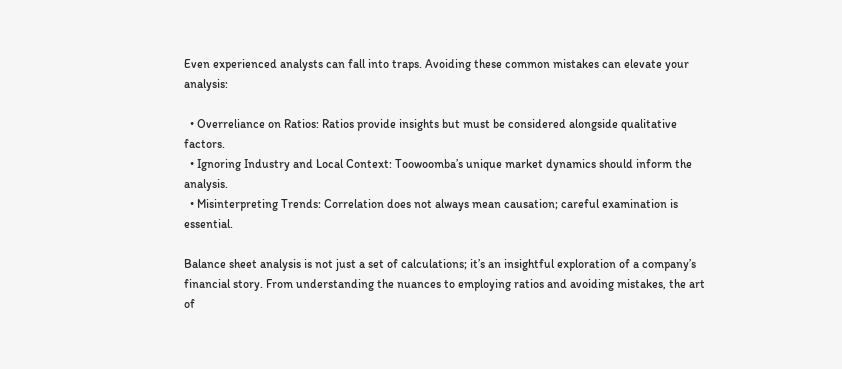Even experienced analysts can fall into traps. Avoiding these common mistakes can elevate your analysis:

  • Overreliance on Ratios: Ratios provide insights but must be considered alongside qualitative factors.
  • Ignoring Industry and Local Context: Toowoomba’s unique market dynamics should inform the analysis.
  • Misinterpreting Trends: Correlation does not always mean causation; careful examination is essential.

Balance sheet analysis is not just a set of calculations; it’s an insightful exploration of a company’s financial story. From understanding the nuances to employing ratios and avoiding mistakes, the art of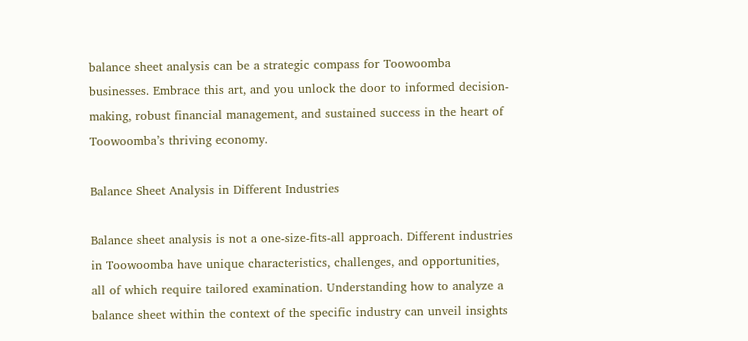balance sheet analysis can be a strategic compass for Toowoomba businesses. Embrace this art, and you unlock the door to informed decision-making, robust financial management, and sustained success in the heart of Toowoomba’s thriving economy.

Balance Sheet Analysis in Different Industries

Balance sheet analysis is not a one-size-fits-all approach. Different industries in Toowoomba have unique characteristics, challenges, and opportunities, all of which require tailored examination. Understanding how to analyze a balance sheet within the context of the specific industry can unveil insights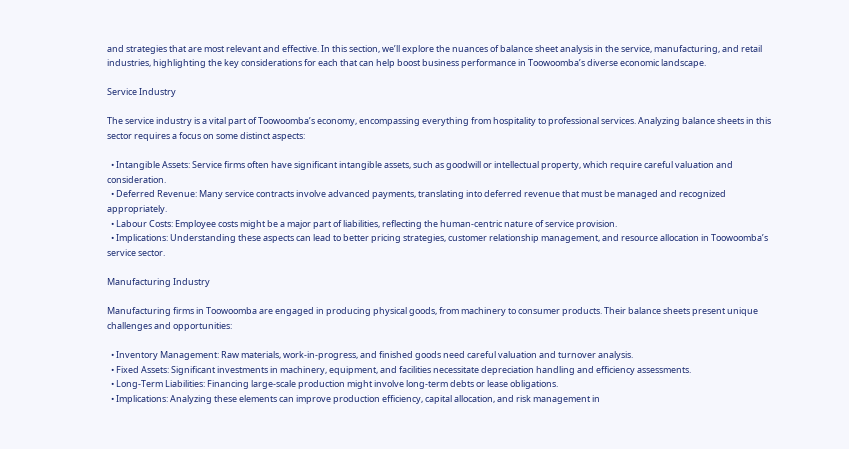and strategies that are most relevant and effective. In this section, we’ll explore the nuances of balance sheet analysis in the service, manufacturing, and retail industries, highlighting the key considerations for each that can help boost business performance in Toowoomba’s diverse economic landscape.

Service Industry

The service industry is a vital part of Toowoomba’s economy, encompassing everything from hospitality to professional services. Analyzing balance sheets in this sector requires a focus on some distinct aspects:

  • Intangible Assets: Service firms often have significant intangible assets, such as goodwill or intellectual property, which require careful valuation and consideration.
  • Deferred Revenue: Many service contracts involve advanced payments, translating into deferred revenue that must be managed and recognized appropriately.
  • Labour Costs: Employee costs might be a major part of liabilities, reflecting the human-centric nature of service provision.
  • Implications: Understanding these aspects can lead to better pricing strategies, customer relationship management, and resource allocation in Toowoomba’s service sector.

Manufacturing Industry

Manufacturing firms in Toowoomba are engaged in producing physical goods, from machinery to consumer products. Their balance sheets present unique challenges and opportunities:

  • Inventory Management: Raw materials, work-in-progress, and finished goods need careful valuation and turnover analysis.
  • Fixed Assets: Significant investments in machinery, equipment, and facilities necessitate depreciation handling and efficiency assessments.
  • Long-Term Liabilities: Financing large-scale production might involve long-term debts or lease obligations.
  • Implications: Analyzing these elements can improve production efficiency, capital allocation, and risk management in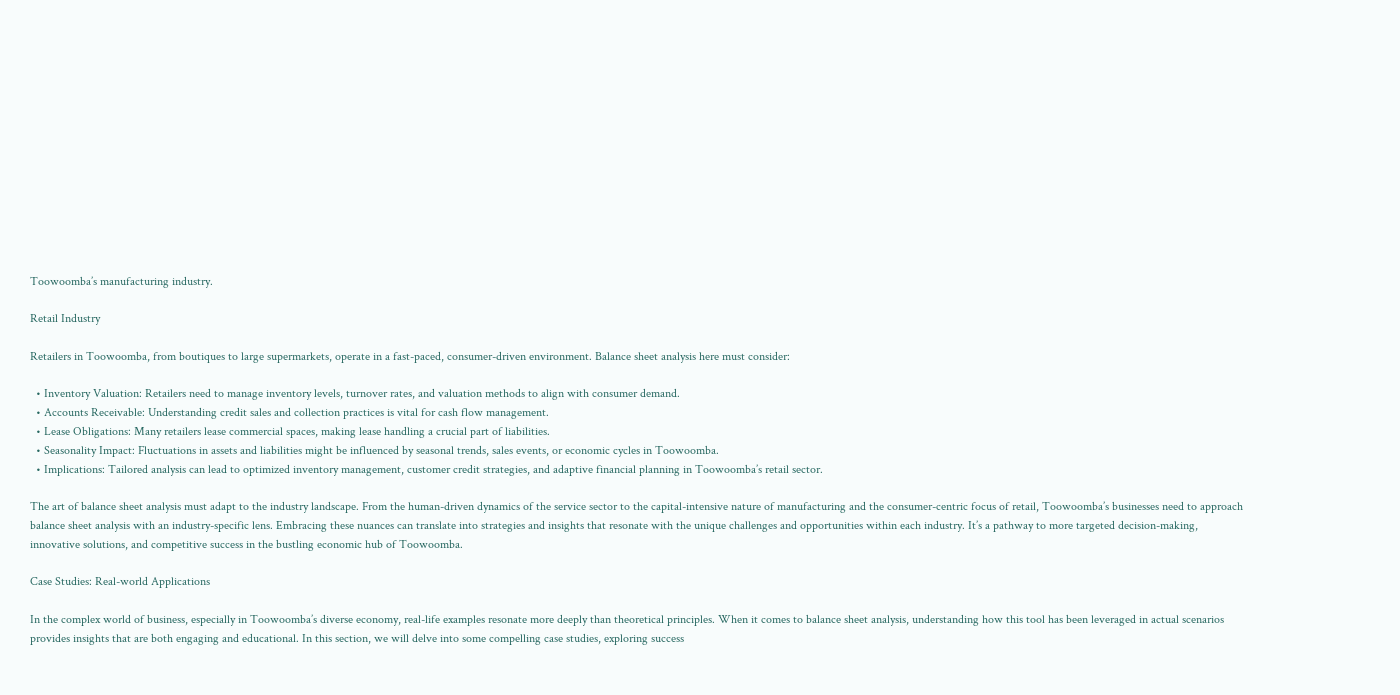Toowoomba’s manufacturing industry.

Retail Industry

Retailers in Toowoomba, from boutiques to large supermarkets, operate in a fast-paced, consumer-driven environment. Balance sheet analysis here must consider:

  • Inventory Valuation: Retailers need to manage inventory levels, turnover rates, and valuation methods to align with consumer demand.
  • Accounts Receivable: Understanding credit sales and collection practices is vital for cash flow management.
  • Lease Obligations: Many retailers lease commercial spaces, making lease handling a crucial part of liabilities.
  • Seasonality Impact: Fluctuations in assets and liabilities might be influenced by seasonal trends, sales events, or economic cycles in Toowoomba.
  • Implications: Tailored analysis can lead to optimized inventory management, customer credit strategies, and adaptive financial planning in Toowoomba’s retail sector.

The art of balance sheet analysis must adapt to the industry landscape. From the human-driven dynamics of the service sector to the capital-intensive nature of manufacturing and the consumer-centric focus of retail, Toowoomba’s businesses need to approach balance sheet analysis with an industry-specific lens. Embracing these nuances can translate into strategies and insights that resonate with the unique challenges and opportunities within each industry. It’s a pathway to more targeted decision-making, innovative solutions, and competitive success in the bustling economic hub of Toowoomba.

Case Studies: Real-world Applications

In the complex world of business, especially in Toowoomba’s diverse economy, real-life examples resonate more deeply than theoretical principles. When it comes to balance sheet analysis, understanding how this tool has been leveraged in actual scenarios provides insights that are both engaging and educational. In this section, we will delve into some compelling case studies, exploring success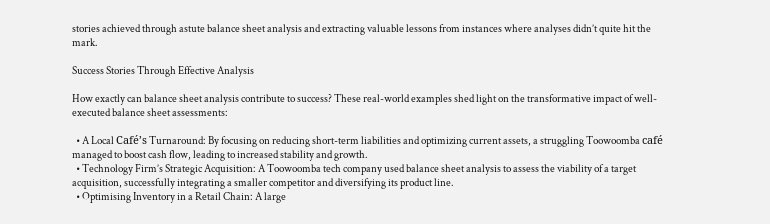stories achieved through astute balance sheet analysis and extracting valuable lessons from instances where analyses didn’t quite hit the mark.

Success Stories Through Effective Analysis

How exactly can balance sheet analysis contribute to success? These real-world examples shed light on the transformative impact of well-executed balance sheet assessments:

  • A Local Café’s Turnaround: By focusing on reducing short-term liabilities and optimizing current assets, a struggling Toowoomba café managed to boost cash flow, leading to increased stability and growth.
  • Technology Firm’s Strategic Acquisition: A Toowoomba tech company used balance sheet analysis to assess the viability of a target acquisition, successfully integrating a smaller competitor and diversifying its product line.
  • Optimising Inventory in a Retail Chain: A large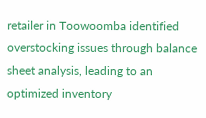retailer in Toowoomba identified overstocking issues through balance sheet analysis, leading to an optimized inventory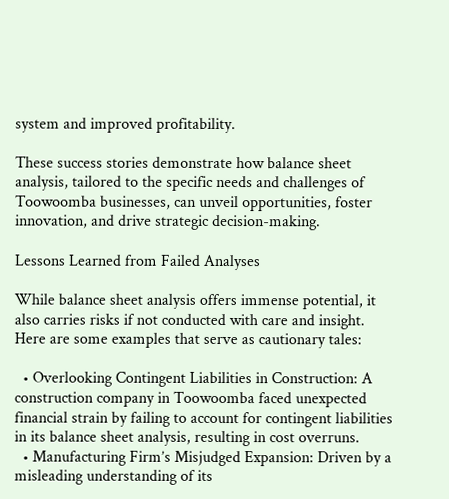system and improved profitability.

These success stories demonstrate how balance sheet analysis, tailored to the specific needs and challenges of Toowoomba businesses, can unveil opportunities, foster innovation, and drive strategic decision-making.

Lessons Learned from Failed Analyses

While balance sheet analysis offers immense potential, it also carries risks if not conducted with care and insight. Here are some examples that serve as cautionary tales:

  • Overlooking Contingent Liabilities in Construction: A construction company in Toowoomba faced unexpected financial strain by failing to account for contingent liabilities in its balance sheet analysis, resulting in cost overruns.
  • Manufacturing Firm’s Misjudged Expansion: Driven by a misleading understanding of its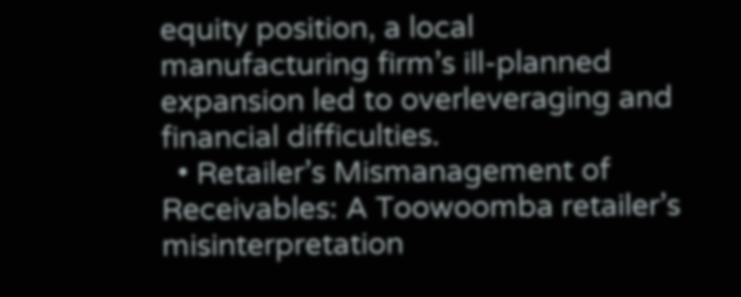equity position, a local manufacturing firm’s ill-planned expansion led to overleveraging and financial difficulties.
  • Retailer’s Mismanagement of Receivables: A Toowoomba retailer’s misinterpretation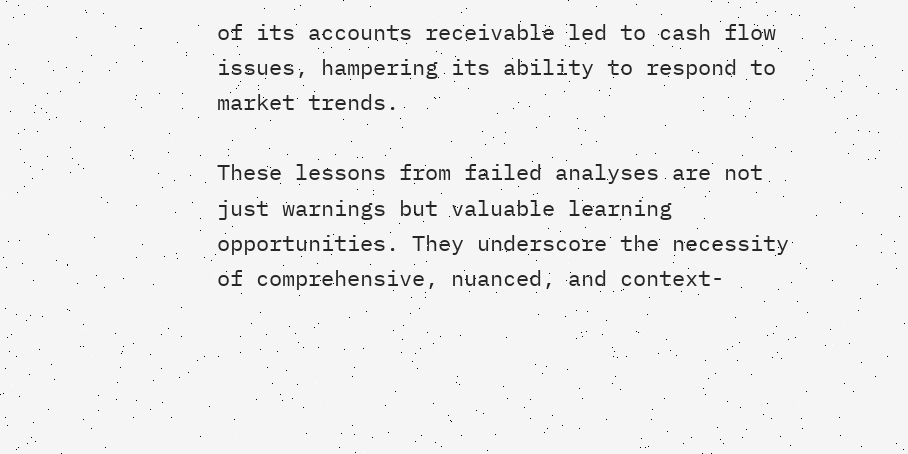of its accounts receivable led to cash flow issues, hampering its ability to respond to market trends.

These lessons from failed analyses are not just warnings but valuable learning opportunities. They underscore the necessity of comprehensive, nuanced, and context-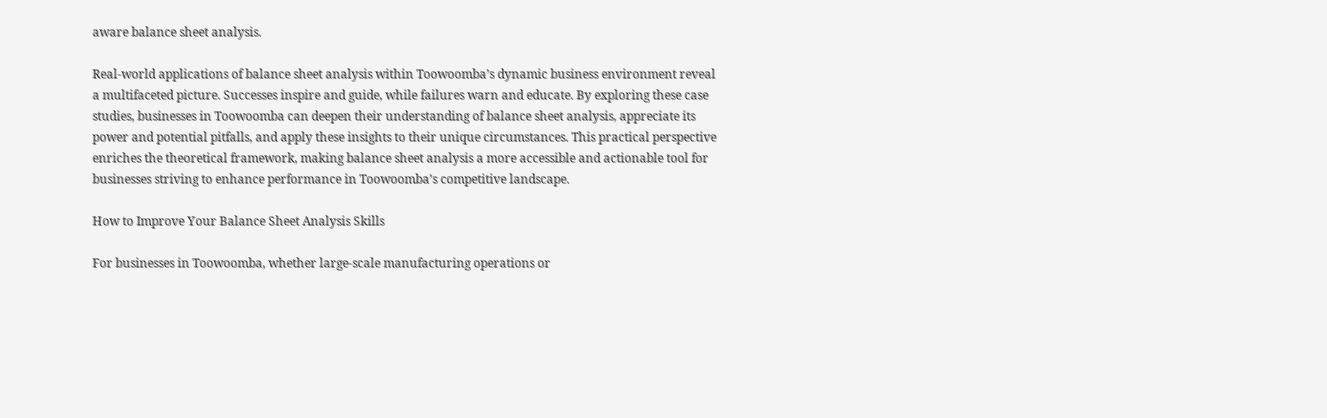aware balance sheet analysis.

Real-world applications of balance sheet analysis within Toowoomba’s dynamic business environment reveal a multifaceted picture. Successes inspire and guide, while failures warn and educate. By exploring these case studies, businesses in Toowoomba can deepen their understanding of balance sheet analysis, appreciate its power and potential pitfalls, and apply these insights to their unique circumstances. This practical perspective enriches the theoretical framework, making balance sheet analysis a more accessible and actionable tool for businesses striving to enhance performance in Toowoomba’s competitive landscape.

How to Improve Your Balance Sheet Analysis Skills

For businesses in Toowoomba, whether large-scale manufacturing operations or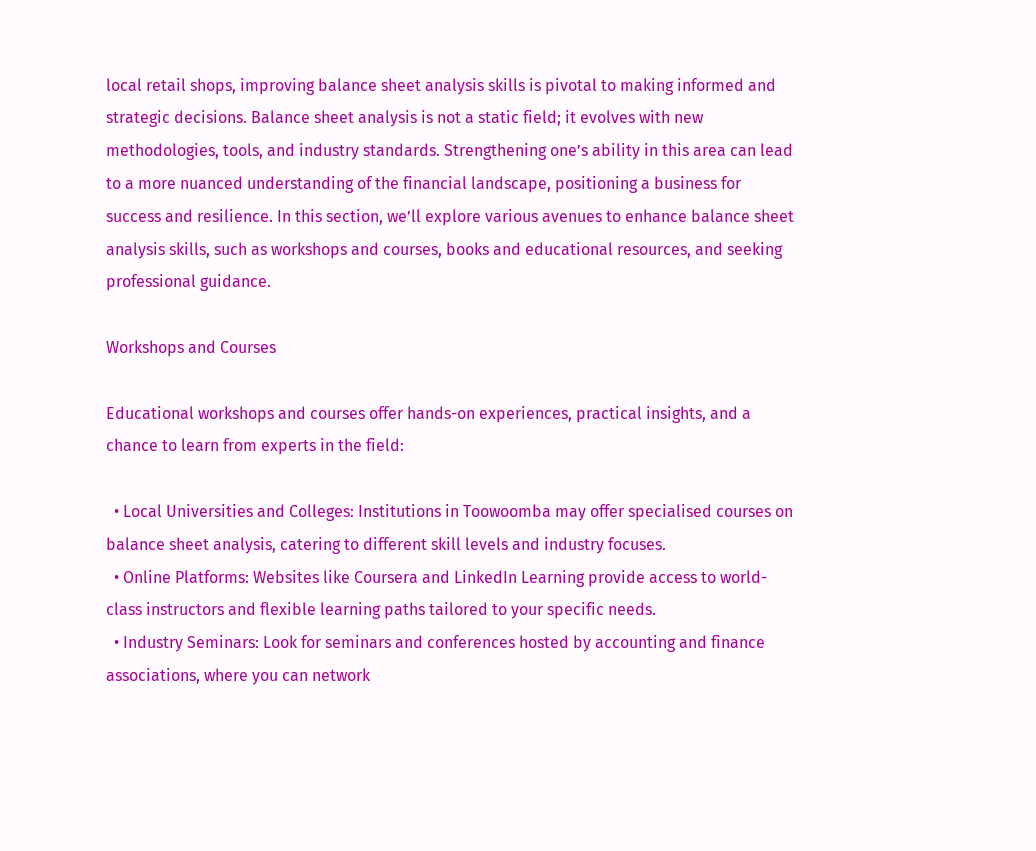local retail shops, improving balance sheet analysis skills is pivotal to making informed and strategic decisions. Balance sheet analysis is not a static field; it evolves with new methodologies, tools, and industry standards. Strengthening one’s ability in this area can lead to a more nuanced understanding of the financial landscape, positioning a business for success and resilience. In this section, we’ll explore various avenues to enhance balance sheet analysis skills, such as workshops and courses, books and educational resources, and seeking professional guidance.

Workshops and Courses

Educational workshops and courses offer hands-on experiences, practical insights, and a chance to learn from experts in the field:

  • Local Universities and Colleges: Institutions in Toowoomba may offer specialised courses on balance sheet analysis, catering to different skill levels and industry focuses.
  • Online Platforms: Websites like Coursera and LinkedIn Learning provide access to world-class instructors and flexible learning paths tailored to your specific needs.
  • Industry Seminars: Look for seminars and conferences hosted by accounting and finance associations, where you can network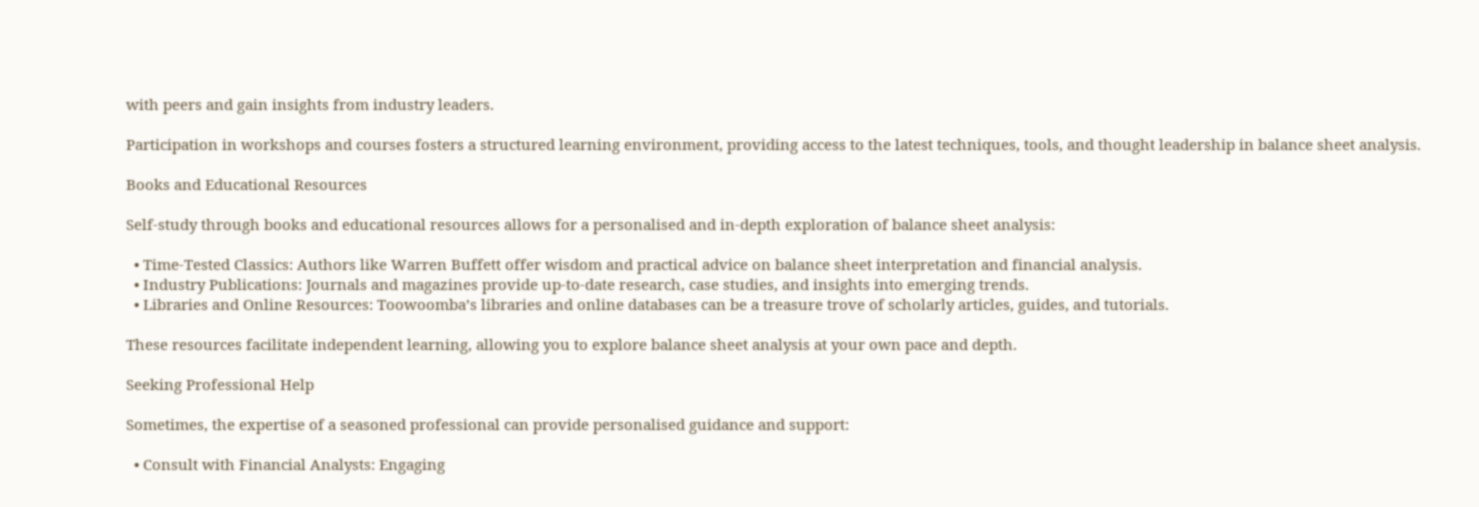with peers and gain insights from industry leaders.

Participation in workshops and courses fosters a structured learning environment, providing access to the latest techniques, tools, and thought leadership in balance sheet analysis.

Books and Educational Resources

Self-study through books and educational resources allows for a personalised and in-depth exploration of balance sheet analysis:

  • Time-Tested Classics: Authors like Warren Buffett offer wisdom and practical advice on balance sheet interpretation and financial analysis.
  • Industry Publications: Journals and magazines provide up-to-date research, case studies, and insights into emerging trends.
  • Libraries and Online Resources: Toowoomba’s libraries and online databases can be a treasure trove of scholarly articles, guides, and tutorials.

These resources facilitate independent learning, allowing you to explore balance sheet analysis at your own pace and depth.

Seeking Professional Help

Sometimes, the expertise of a seasoned professional can provide personalised guidance and support:

  • Consult with Financial Analysts: Engaging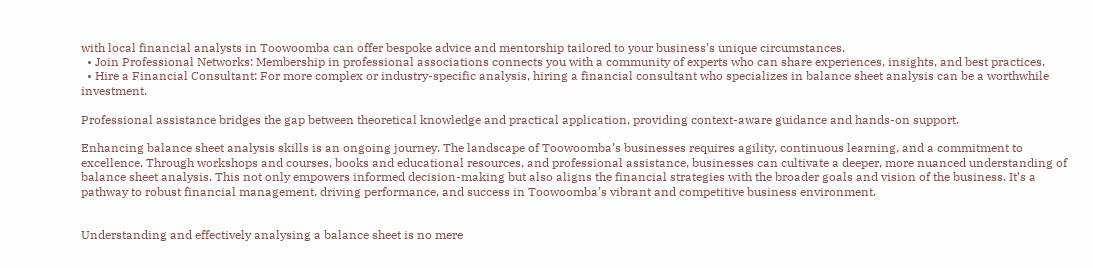with local financial analysts in Toowoomba can offer bespoke advice and mentorship tailored to your business’s unique circumstances.
  • Join Professional Networks: Membership in professional associations connects you with a community of experts who can share experiences, insights, and best practices.
  • Hire a Financial Consultant: For more complex or industry-specific analysis, hiring a financial consultant who specializes in balance sheet analysis can be a worthwhile investment.

Professional assistance bridges the gap between theoretical knowledge and practical application, providing context-aware guidance and hands-on support.

Enhancing balance sheet analysis skills is an ongoing journey. The landscape of Toowoomba’s businesses requires agility, continuous learning, and a commitment to excellence. Through workshops and courses, books and educational resources, and professional assistance, businesses can cultivate a deeper, more nuanced understanding of balance sheet analysis. This not only empowers informed decision-making but also aligns the financial strategies with the broader goals and vision of the business. It’s a pathway to robust financial management, driving performance, and success in Toowoomba’s vibrant and competitive business environment.


Understanding and effectively analysing a balance sheet is no mere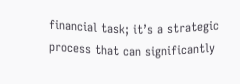financial task; it’s a strategic process that can significantly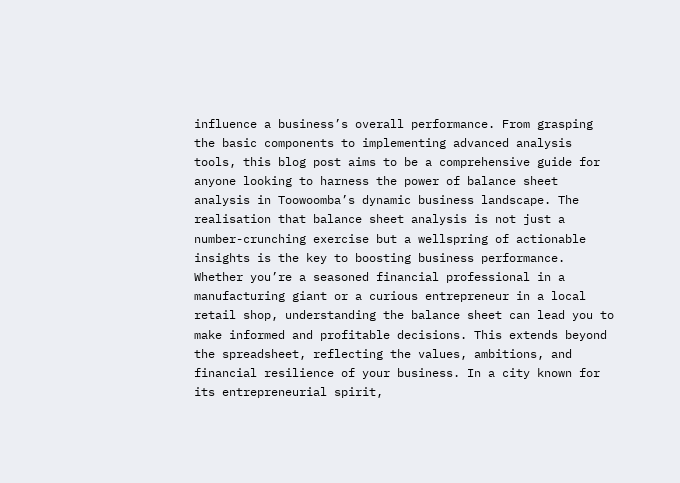influence a business’s overall performance. From grasping the basic components to implementing advanced analysis tools, this blog post aims to be a comprehensive guide for anyone looking to harness the power of balance sheet analysis in Toowoomba’s dynamic business landscape. The realisation that balance sheet analysis is not just a number-crunching exercise but a wellspring of actionable insights is the key to boosting business performance. Whether you’re a seasoned financial professional in a manufacturing giant or a curious entrepreneur in a local retail shop, understanding the balance sheet can lead you to make informed and profitable decisions. This extends beyond the spreadsheet, reflecting the values, ambitions, and financial resilience of your business. In a city known for its entrepreneurial spirit,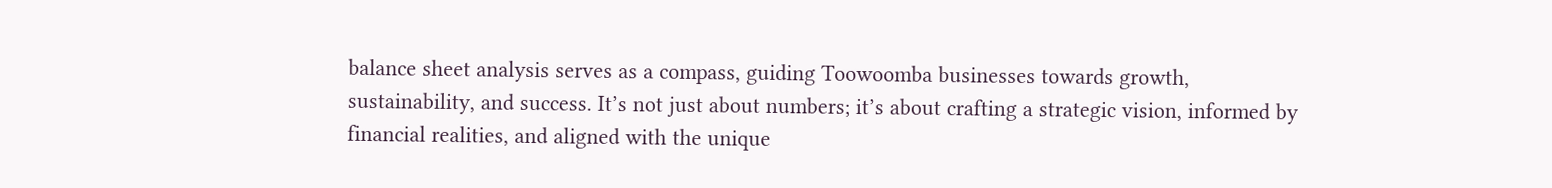balance sheet analysis serves as a compass, guiding Toowoomba businesses towards growth, sustainability, and success. It’s not just about numbers; it’s about crafting a strategic vision, informed by financial realities, and aligned with the unique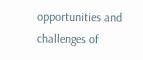opportunities and challenges of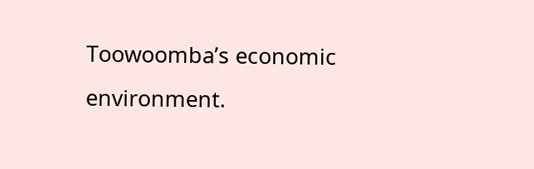Toowoomba’s economic environment.